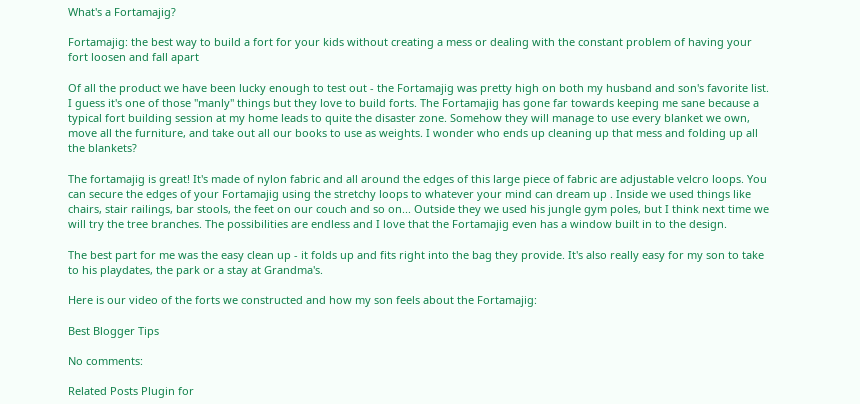What's a Fortamajig?

Fortamajig: the best way to build a fort for your kids without creating a mess or dealing with the constant problem of having your fort loosen and fall apart

Of all the product we have been lucky enough to test out - the Fortamajig was pretty high on both my husband and son's favorite list. I guess it's one of those "manly" things but they love to build forts. The Fortamajig has gone far towards keeping me sane because a typical fort building session at my home leads to quite the disaster zone. Somehow they will manage to use every blanket we own, move all the furniture, and take out all our books to use as weights. I wonder who ends up cleaning up that mess and folding up all the blankets?

The fortamajig is great! It's made of nylon fabric and all around the edges of this large piece of fabric are adjustable velcro loops. You can secure the edges of your Fortamajig using the stretchy loops to whatever your mind can dream up . Inside we used things like chairs, stair railings, bar stools, the feet on our couch and so on... Outside they we used his jungle gym poles, but I think next time we will try the tree branches. The possibilities are endless and I love that the Fortamajig even has a window built in to the design.

The best part for me was the easy clean up - it folds up and fits right into the bag they provide. It's also really easy for my son to take to his playdates, the park or a stay at Grandma's.

Here is our video of the forts we constructed and how my son feels about the Fortamajig:

Best Blogger Tips

No comments:

Related Posts Plugin for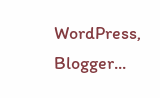WordPress, Blogger...